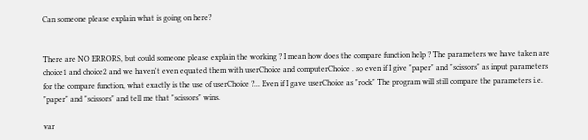Can someone please explain what is going on here?


There are NO ERRORS, but could someone please explain the working ? I mean how does the compare function help ? The parameters we have taken are choice1 and choice2 and we haven't even equated them with userChoice and computerChoice . so even if I give "paper" and "scissors" as input parameters for the compare function, what exactly is the use of userChoice ?... Even if I gave userChoice as "rock" The program will still compare the parameters i.e. "paper" and "scissors" and tell me that "scissors" wins.

var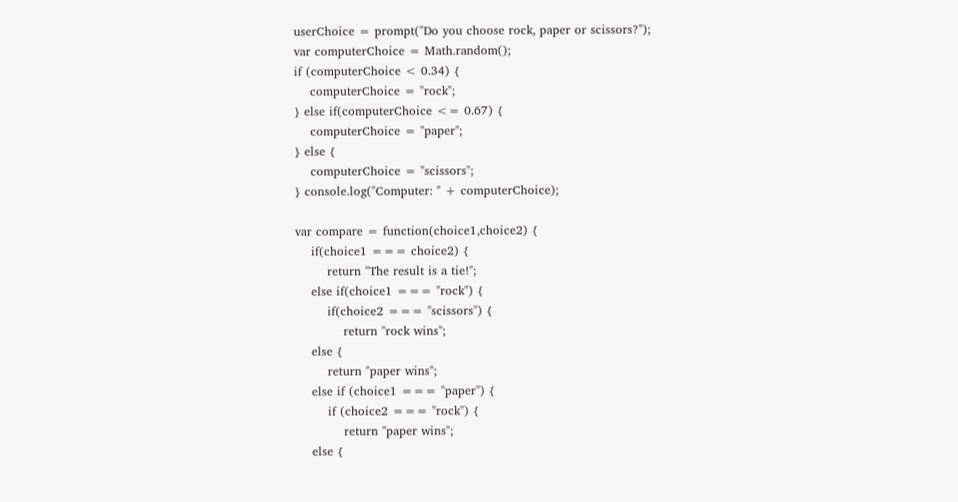userChoice = prompt("Do you choose rock, paper or scissors?");
var computerChoice = Math.random();
if (computerChoice < 0.34) {
    computerChoice = "rock";
} else if(computerChoice <= 0.67) {
    computerChoice = "paper";
} else {
    computerChoice = "scissors";
} console.log("Computer: " + computerChoice);

var compare = function(choice1,choice2) {
    if(choice1 === choice2) {
        return "The result is a tie!";
    else if(choice1 === "rock") {
        if(choice2 === "scissors") {
            return "rock wins";
    else {
        return "paper wins";
    else if (choice1 === "paper") {
        if (choice2 === "rock") {
            return "paper wins";
    else {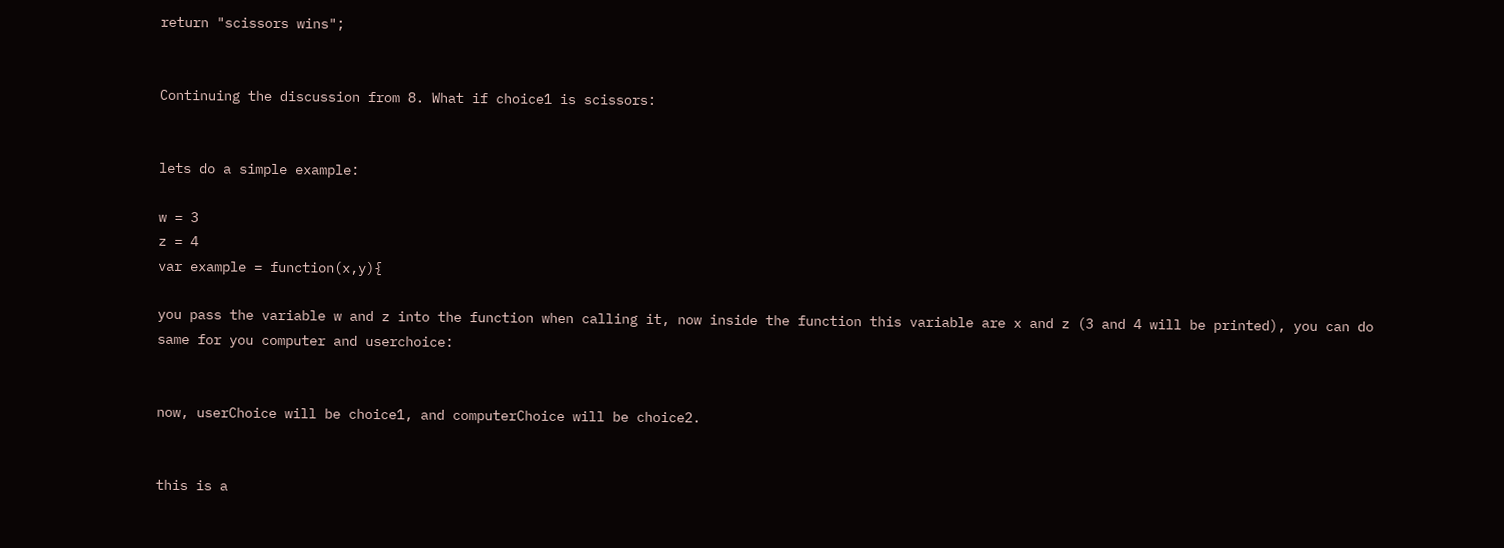return "scissors wins";


Continuing the discussion from 8. What if choice1 is scissors:


lets do a simple example:

w = 3
z = 4
var example = function(x,y){

you pass the variable w and z into the function when calling it, now inside the function this variable are x and z (3 and 4 will be printed), you can do same for you computer and userchoice:


now, userChoice will be choice1, and computerChoice will be choice2.


this is a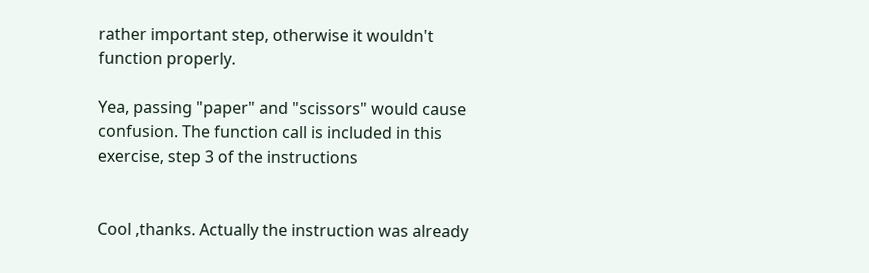rather important step, otherwise it wouldn't function properly.

Yea, passing "paper" and "scissors" would cause confusion. The function call is included in this exercise, step 3 of the instructions


Cool ,thanks. Actually the instruction was already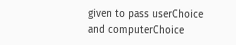given to pass userChoice and computerChoice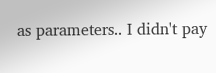as parameters.. I didn't pay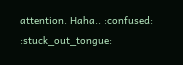attention. Haha.. :confused: :stuck_out_tongue: